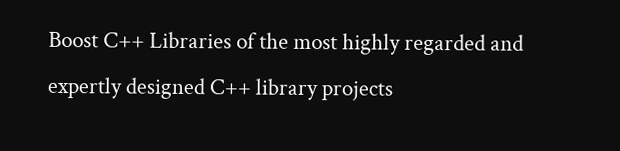Boost C++ Libraries of the most highly regarded and expertly designed C++ library projects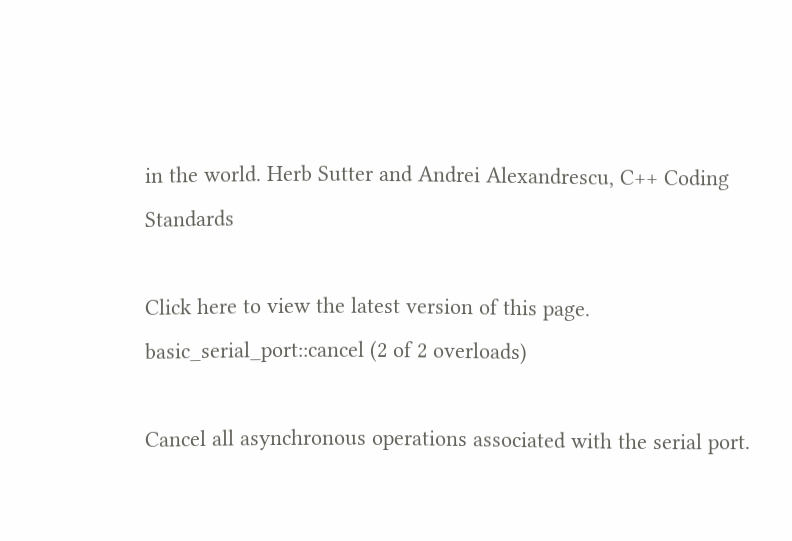in the world. Herb Sutter and Andrei Alexandrescu, C++ Coding Standards

Click here to view the latest version of this page.
basic_serial_port::cancel (2 of 2 overloads)

Cancel all asynchronous operations associated with the serial port.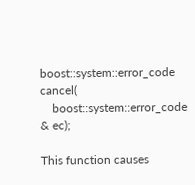boost::system::error_code cancel(
    boost::system::error_code & ec);

This function causes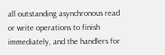all outstanding asynchronous read or write operations to finish immediately, and the handlers for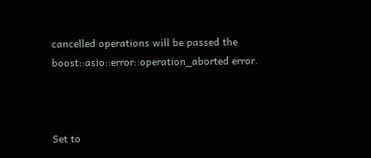cancelled operations will be passed the boost::asio::error::operation_aborted error.



Set to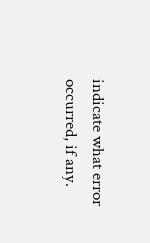indicate what error occurred, if any.